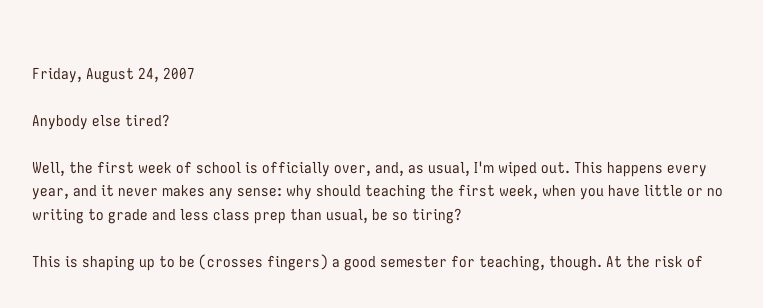Friday, August 24, 2007

Anybody else tired?

Well, the first week of school is officially over, and, as usual, I'm wiped out. This happens every year, and it never makes any sense: why should teaching the first week, when you have little or no writing to grade and less class prep than usual, be so tiring?

This is shaping up to be (crosses fingers) a good semester for teaching, though. At the risk of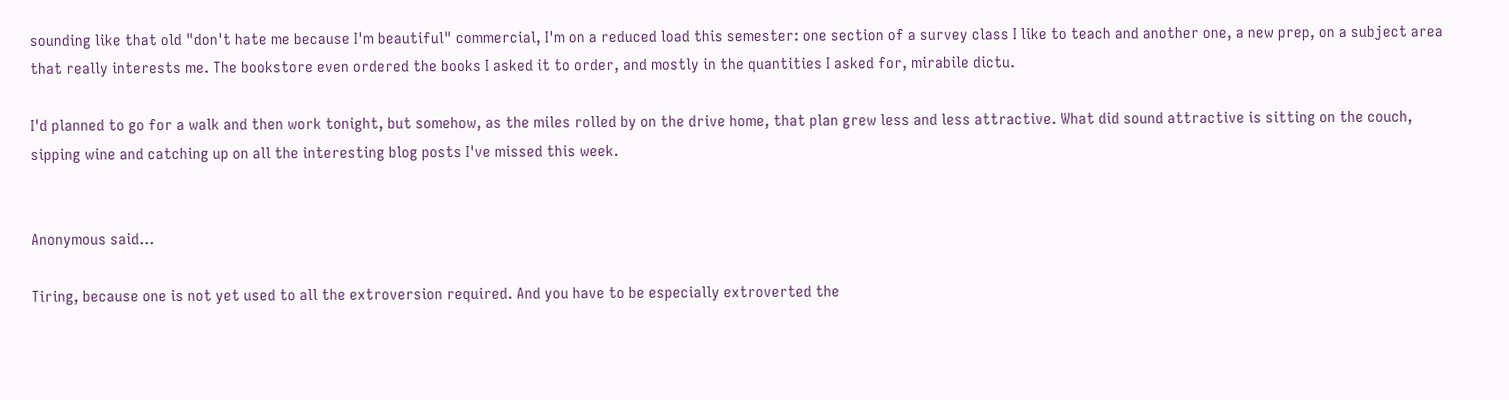sounding like that old "don't hate me because I'm beautiful" commercial, I'm on a reduced load this semester: one section of a survey class I like to teach and another one, a new prep, on a subject area that really interests me. The bookstore even ordered the books I asked it to order, and mostly in the quantities I asked for, mirabile dictu.

I'd planned to go for a walk and then work tonight, but somehow, as the miles rolled by on the drive home, that plan grew less and less attractive. What did sound attractive is sitting on the couch, sipping wine and catching up on all the interesting blog posts I've missed this week.


Anonymous said...

Tiring, because one is not yet used to all the extroversion required. And you have to be especially extroverted the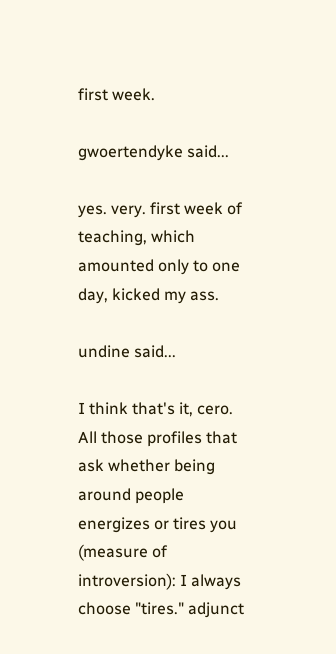first week.

gwoertendyke said...

yes. very. first week of teaching, which amounted only to one day, kicked my ass.

undine said...

I think that's it, cero. All those profiles that ask whether being around people energizes or tires you (measure of introversion): I always choose "tires." adjunct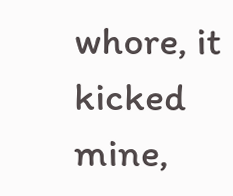whore, it kicked mine,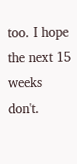too. I hope the next 15 weeks don't.